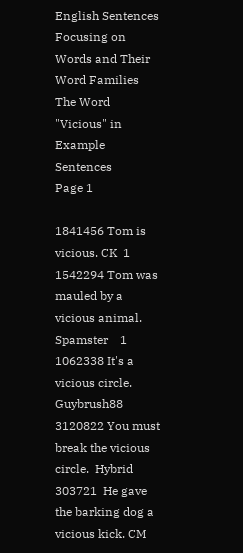English Sentences Focusing on Words and Their Word Families
The Word "Vicious" in Example Sentences
Page 1

1841456 Tom is vicious. CK  1
1542294 Tom was mauled by a vicious animal. Spamster    1
1062338 It's a vicious circle.  Guybrush88
3120822 You must break the vicious circle.  Hybrid
303721  He gave the barking dog a vicious kick. CM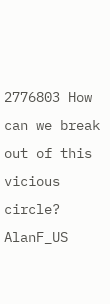2776803 How can we break out of this vicious circle?    AlanF_US